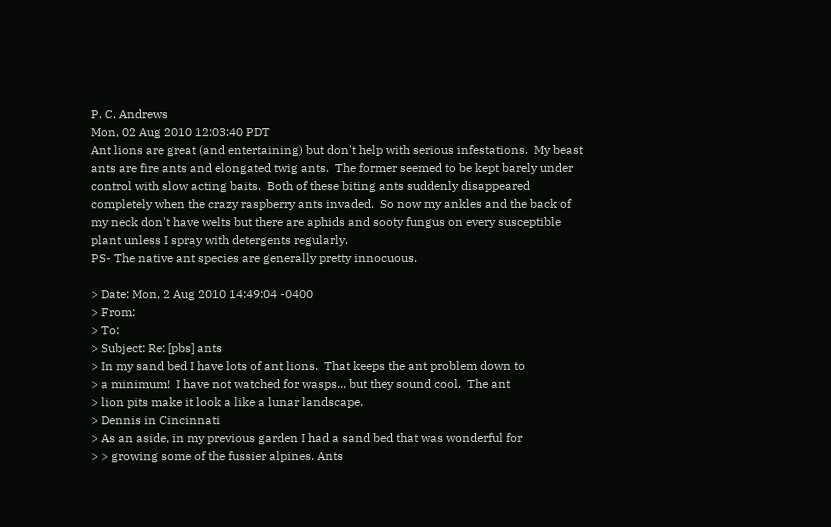P. C. Andrews
Mon, 02 Aug 2010 12:03:40 PDT
Ant lions are great (and entertaining) but don't help with serious infestations.  My beast ants are fire ants and elongated twig ants.  The former seemed to be kept barely under control with slow acting baits.  Both of these biting ants suddenly disappeared completely when the crazy raspberry ants invaded.  So now my ankles and the back of my neck don't have welts but there are aphids and sooty fungus on every susceptible plant unless I spray with detergents regularly.
PS- The native ant species are generally pretty innocuous.

> Date: Mon, 2 Aug 2010 14:49:04 -0400
> From:
> To:
> Subject: Re: [pbs] ants
> In my sand bed I have lots of ant lions.  That keeps the ant problem down to
> a minimum!  I have not watched for wasps... but they sound cool.  The ant
> lion pits make it look a like a lunar landscape.
> Dennis in Cincinnati
> As an aside, in my previous garden I had a sand bed that was wonderful for
> > growing some of the fussier alpines. Ants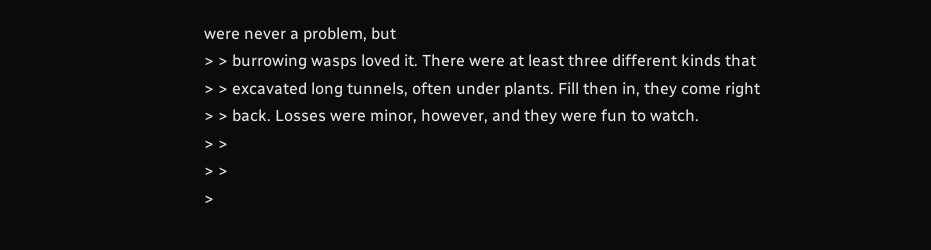were never a problem, but
> > burrowing wasps loved it. There were at least three different kinds that
> > excavated long tunnels, often under plants. Fill then in, they come right
> > back. Losses were minor, however, and they were fun to watch.
> >
> >
>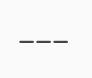___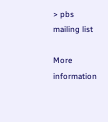> pbs mailing list

More information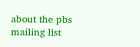about the pbs mailing list